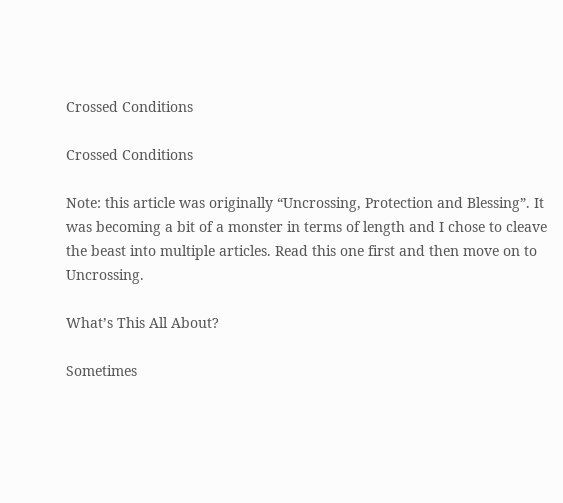Crossed Conditions

Crossed Conditions

Note: this article was originally “Uncrossing, Protection and Blessing”. It was becoming a bit of a monster in terms of length and I chose to cleave the beast into multiple articles. Read this one first and then move on to Uncrossing.

What’s This All About?

Sometimes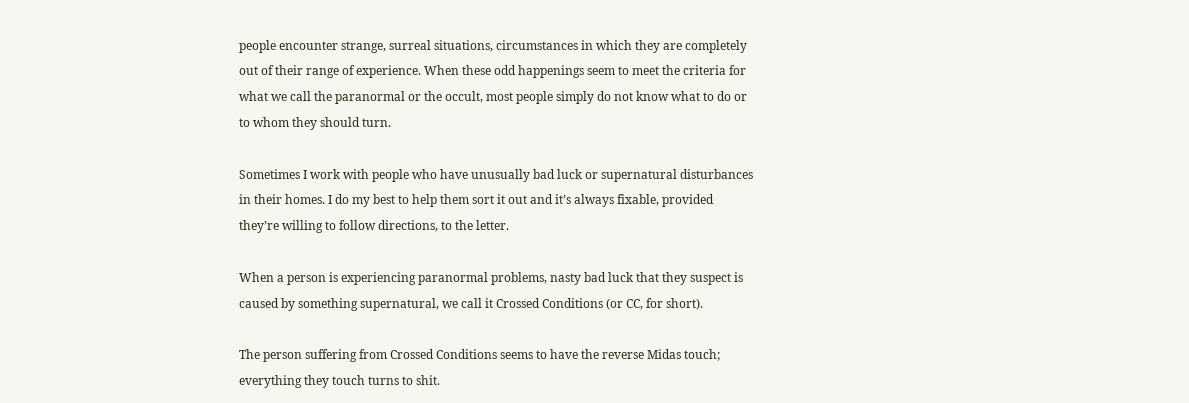people encounter strange, surreal situations, circumstances in which they are completely out of their range of experience. When these odd happenings seem to meet the criteria for what we call the paranormal or the occult, most people simply do not know what to do or to whom they should turn.

Sometimes I work with people who have unusually bad luck or supernatural disturbances in their homes. I do my best to help them sort it out and it’s always fixable, provided they’re willing to follow directions, to the letter.

When a person is experiencing paranormal problems, nasty bad luck that they suspect is caused by something supernatural, we call it Crossed Conditions (or CC, for short).

The person suffering from Crossed Conditions seems to have the reverse Midas touch; everything they touch turns to shit.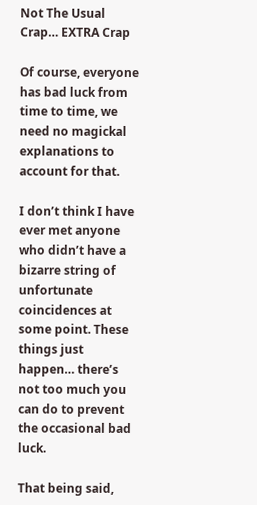Not The Usual Crap… EXTRA Crap

Of course, everyone has bad luck from time to time, we need no magickal explanations to account for that.

I don’t think I have ever met anyone who didn’t have a bizarre string of unfortunate coincidences at some point. These things just happen… there’s not too much you can do to prevent the occasional bad luck.

That being said,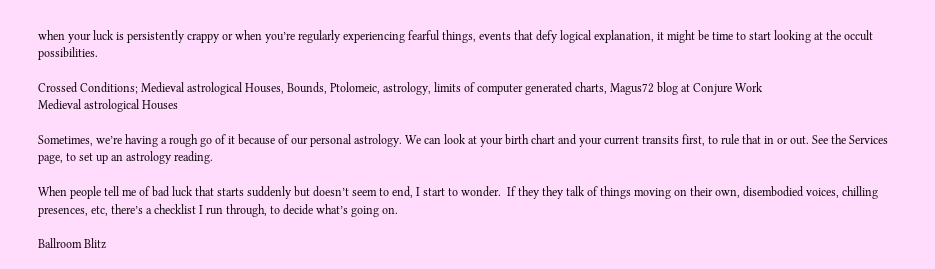when your luck is persistently crappy or when you’re regularly experiencing fearful things, events that defy logical explanation, it might be time to start looking at the occult possibilities.

Crossed Conditions; Medieval astrological Houses, Bounds, Ptolomeic, astrology, limits of computer generated charts, Magus72 blog at Conjure Work
Medieval astrological Houses

Sometimes, we’re having a rough go of it because of our personal astrology. We can look at your birth chart and your current transits first, to rule that in or out. See the Services page, to set up an astrology reading.

When people tell me of bad luck that starts suddenly but doesn’t seem to end, I start to wonder.  If they they talk of things moving on their own, disembodied voices, chilling presences, etc, there’s a checklist I run through, to decide what’s going on.

Ballroom Blitz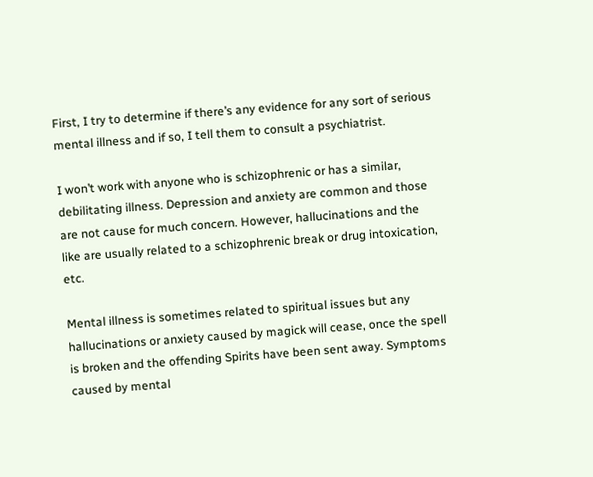First, I try to determine if there’s any evidence for any sort of serious mental illness and if so, I tell them to consult a psychiatrist.

I won’t work with anyone who is schizophrenic or has a similar, debilitating illness. Depression and anxiety are common and those are not cause for much concern. However, hallucinations and the like are usually related to a schizophrenic break or drug intoxication, etc.

Mental illness is sometimes related to spiritual issues but any hallucinations or anxiety caused by magick will cease, once the spell is broken and the offending Spirits have been sent away. Symptoms caused by mental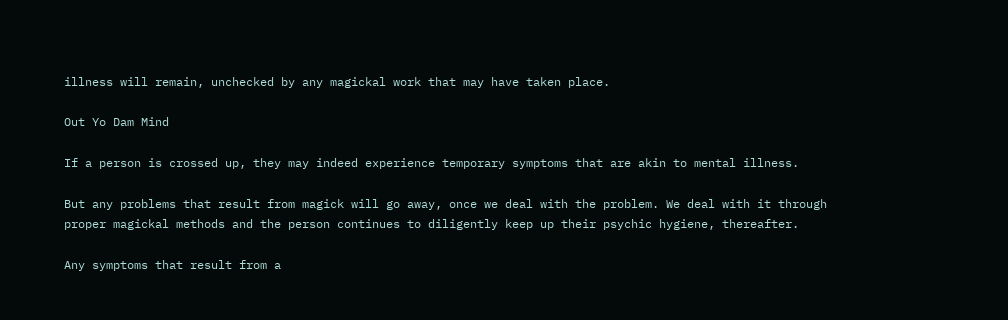illness will remain, unchecked by any magickal work that may have taken place.

Out Yo Dam Mind

If a person is crossed up, they may indeed experience temporary symptoms that are akin to mental illness.

But any problems that result from magick will go away, once we deal with the problem. We deal with it through proper magickal methods and the person continues to diligently keep up their psychic hygiene, thereafter.

Any symptoms that result from a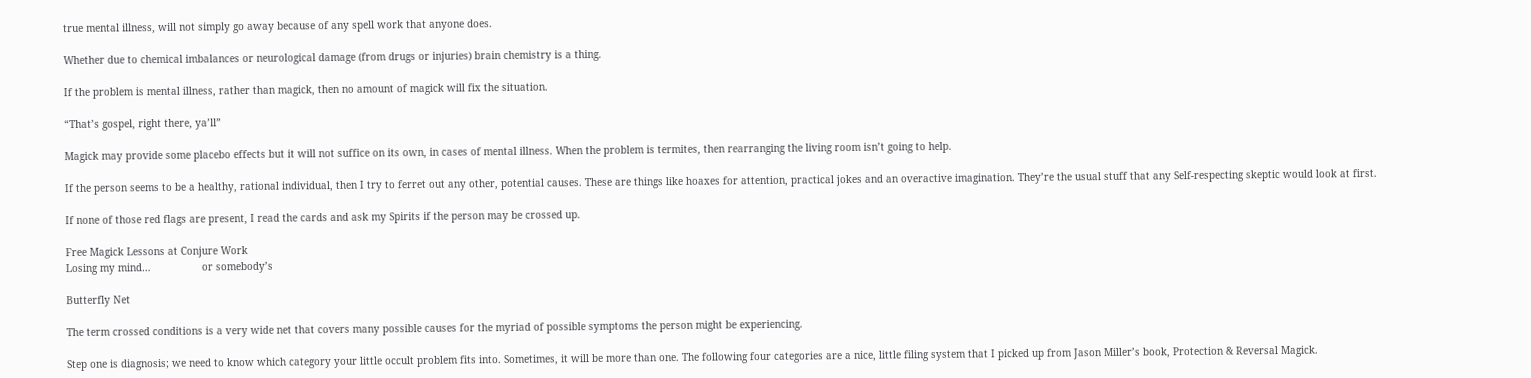true mental illness, will not simply go away because of any spell work that anyone does.

Whether due to chemical imbalances or neurological damage (from drugs or injuries) brain chemistry is a thing.

If the problem is mental illness, rather than magick, then no amount of magick will fix the situation.

“That’s gospel, right there, ya’ll”

Magick may provide some placebo effects but it will not suffice on its own, in cases of mental illness. When the problem is termites, then rearranging the living room isn’t going to help.

If the person seems to be a healthy, rational individual, then I try to ferret out any other, potential causes. These are things like hoaxes for attention, practical jokes and an overactive imagination. They’re the usual stuff that any Self-respecting skeptic would look at first.

If none of those red flags are present, I read the cards and ask my Spirits if the person may be crossed up.

Free Magick Lessons at Conjure Work
Losing my mind…                 or somebody’s

Butterfly Net

The term crossed conditions is a very wide net that covers many possible causes for the myriad of possible symptoms the person might be experiencing.

Step one is diagnosis; we need to know which category your little occult problem fits into. Sometimes, it will be more than one. The following four categories are a nice, little filing system that I picked up from Jason Miller’s book, Protection & Reversal Magick.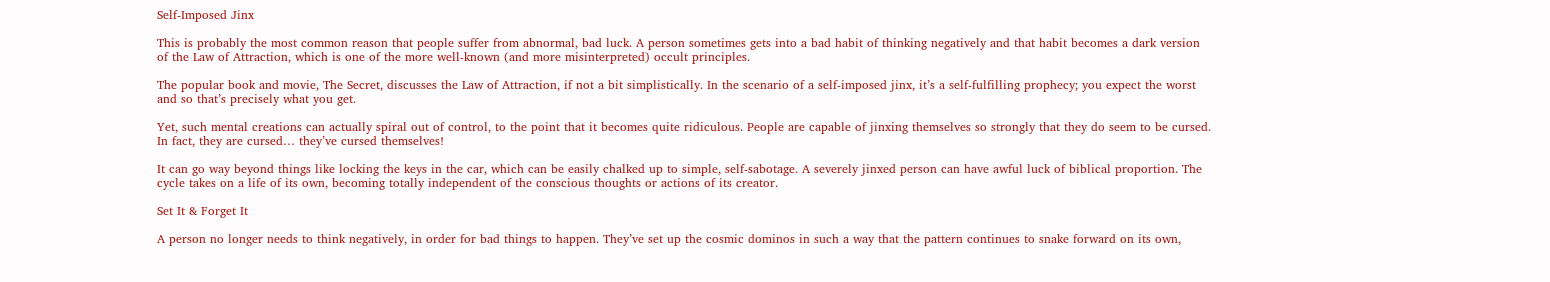Self-Imposed Jinx

This is probably the most common reason that people suffer from abnormal, bad luck. A person sometimes gets into a bad habit of thinking negatively and that habit becomes a dark version of the Law of Attraction, which is one of the more well-known (and more misinterpreted) occult principles.

The popular book and movie, The Secret, discusses the Law of Attraction, if not a bit simplistically. In the scenario of a self-imposed jinx, it’s a self-fulfilling prophecy; you expect the worst and so that’s precisely what you get.

Yet, such mental creations can actually spiral out of control, to the point that it becomes quite ridiculous. People are capable of jinxing themselves so strongly that they do seem to be cursed. In fact, they are cursed… they’ve cursed themselves!

It can go way beyond things like locking the keys in the car, which can be easily chalked up to simple, self-sabotage. A severely jinxed person can have awful luck of biblical proportion. The cycle takes on a life of its own, becoming totally independent of the conscious thoughts or actions of its creator.

Set It & Forget It

A person no longer needs to think negatively, in order for bad things to happen. They’ve set up the cosmic dominos in such a way that the pattern continues to snake forward on its own,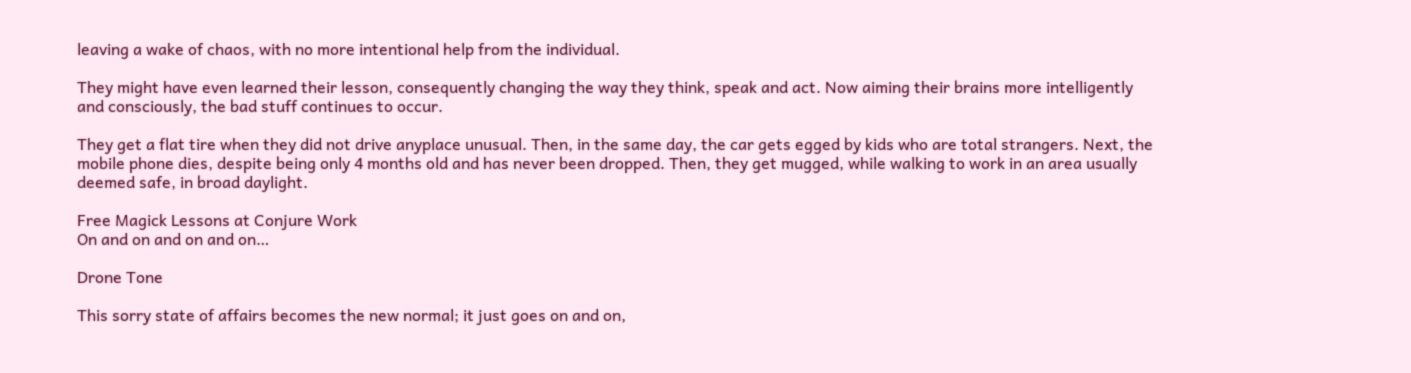leaving a wake of chaos, with no more intentional help from the individual.

They might have even learned their lesson, consequently changing the way they think, speak and act. Now aiming their brains more intelligently and consciously, the bad stuff continues to occur.

They get a flat tire when they did not drive anyplace unusual. Then, in the same day, the car gets egged by kids who are total strangers. Next, the mobile phone dies, despite being only 4 months old and has never been dropped. Then, they get mugged, while walking to work in an area usually deemed safe, in broad daylight.

Free Magick Lessons at Conjure Work
On and on and on and on…

Drone Tone

This sorry state of affairs becomes the new normal; it just goes on and on,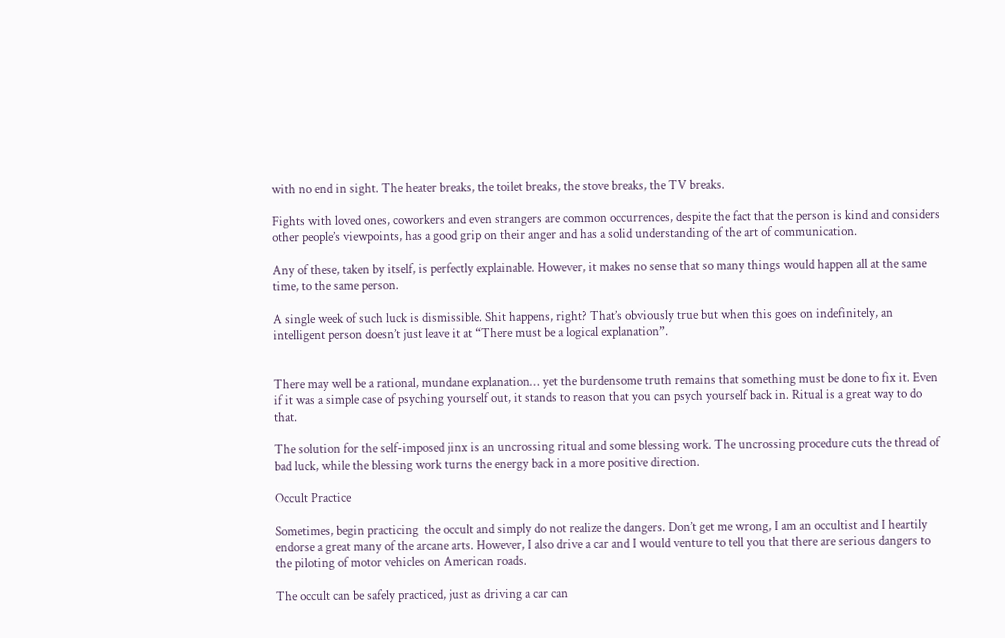with no end in sight. The heater breaks, the toilet breaks, the stove breaks, the TV breaks.

Fights with loved ones, coworkers and even strangers are common occurrences, despite the fact that the person is kind and considers other people’s viewpoints, has a good grip on their anger and has a solid understanding of the art of communication.

Any of these, taken by itself, is perfectly explainable. However, it makes no sense that so many things would happen all at the same time, to the same person.

A single week of such luck is dismissible. Shit happens, right? That’s obviously true but when this goes on indefinitely, an intelligent person doesn’t just leave it at “There must be a logical explanation”.


There may well be a rational, mundane explanation… yet the burdensome truth remains that something must be done to fix it. Even if it was a simple case of psyching yourself out, it stands to reason that you can psych yourself back in. Ritual is a great way to do that.

The solution for the self-imposed jinx is an uncrossing ritual and some blessing work. The uncrossing procedure cuts the thread of bad luck, while the blessing work turns the energy back in a more positive direction.

Occult Practice

Sometimes, begin practicing  the occult and simply do not realize the dangers. Don’t get me wrong, I am an occultist and I heartily endorse a great many of the arcane arts. However, I also drive a car and I would venture to tell you that there are serious dangers to the piloting of motor vehicles on American roads.

The occult can be safely practiced, just as driving a car can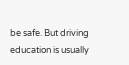be safe. But driving education is usually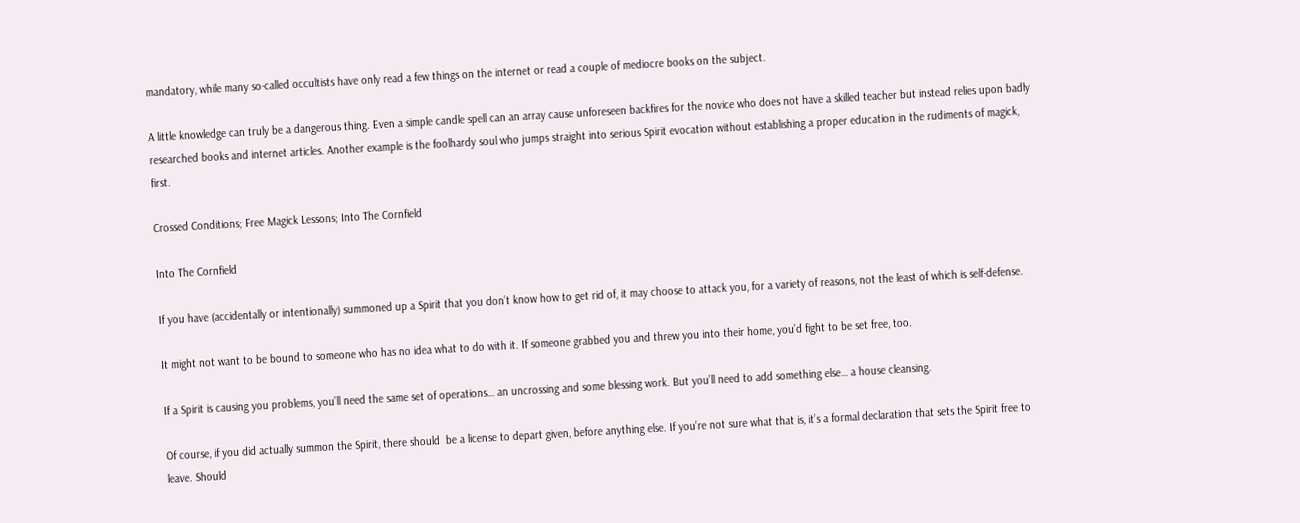mandatory, while many so-called occultists have only read a few things on the internet or read a couple of mediocre books on the subject.

A little knowledge can truly be a dangerous thing. Even a simple candle spell can an array cause unforeseen backfires for the novice who does not have a skilled teacher but instead relies upon badly researched books and internet articles. Another example is the foolhardy soul who jumps straight into serious Spirit evocation without establishing a proper education in the rudiments of magick, first.

Crossed Conditions; Free Magick Lessons; Into The Cornfield

Into The Cornfield

If you have (accidentally or intentionally) summoned up a Spirit that you don’t know how to get rid of, it may choose to attack you, for a variety of reasons, not the least of which is self-defense.

It might not want to be bound to someone who has no idea what to do with it. If someone grabbed you and threw you into their home, you’d fight to be set free, too.

If a Spirit is causing you problems, you’ll need the same set of operations… an uncrossing and some blessing work. But you’ll need to add something else… a house cleansing.

Of course, if you did actually summon the Spirit, there should  be a license to depart given, before anything else. If you’re not sure what that is, it’s a formal declaration that sets the Spirit free to leave. Should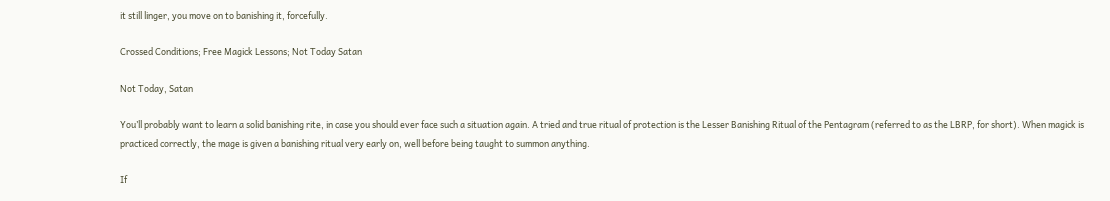it still linger, you move on to banishing it, forcefully.

Crossed Conditions; Free Magick Lessons; Not Today Satan

Not Today, Satan

You’ll probably want to learn a solid banishing rite, in case you should ever face such a situation again. A tried and true ritual of protection is the Lesser Banishing Ritual of the Pentagram (referred to as the LBRP, for short). When magick is practiced correctly, the mage is given a banishing ritual very early on, well before being taught to summon anything.

If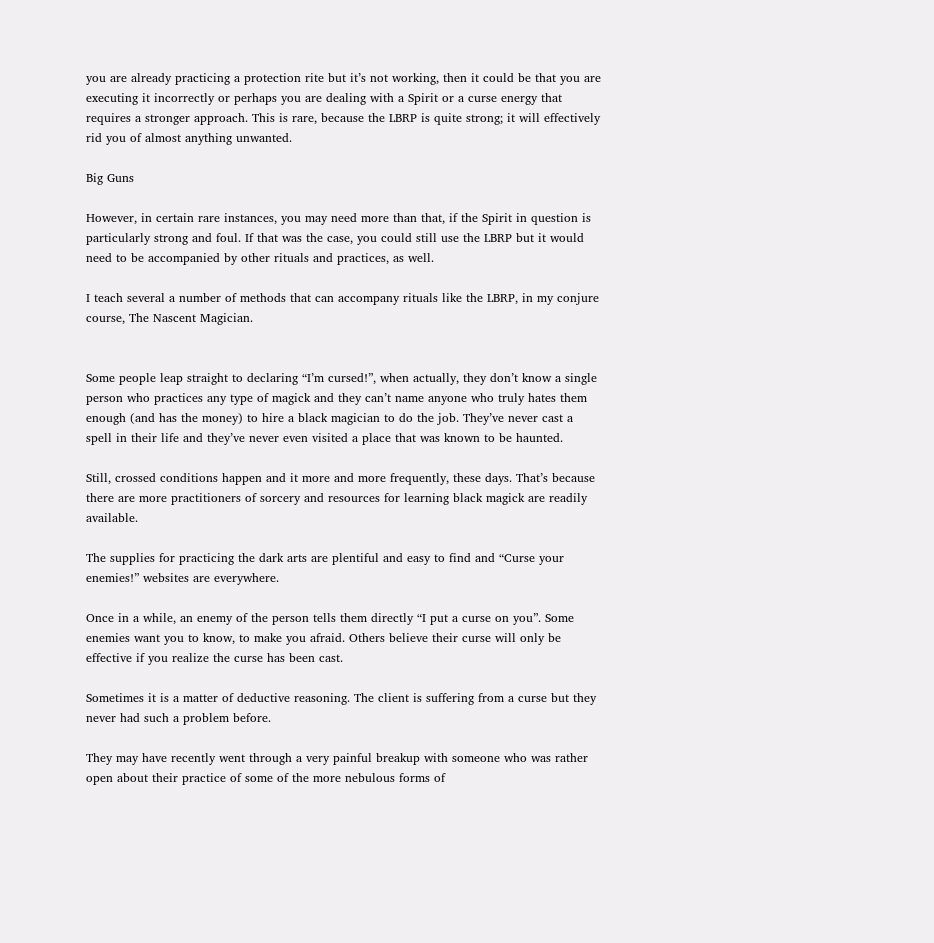you are already practicing a protection rite but it’s not working, then it could be that you are executing it incorrectly or perhaps you are dealing with a Spirit or a curse energy that requires a stronger approach. This is rare, because the LBRP is quite strong; it will effectively rid you of almost anything unwanted.

Big Guns

However, in certain rare instances, you may need more than that, if the Spirit in question is particularly strong and foul. If that was the case, you could still use the LBRP but it would need to be accompanied by other rituals and practices, as well.

I teach several a number of methods that can accompany rituals like the LBRP, in my conjure course, The Nascent Magician.


Some people leap straight to declaring “I’m cursed!”, when actually, they don’t know a single person who practices any type of magick and they can’t name anyone who truly hates them enough (and has the money) to hire a black magician to do the job. They’ve never cast a spell in their life and they’ve never even visited a place that was known to be haunted.

Still, crossed conditions happen and it more and more frequently, these days. That’s because there are more practitioners of sorcery and resources for learning black magick are readily available.

The supplies for practicing the dark arts are plentiful and easy to find and “Curse your enemies!” websites are everywhere.

Once in a while, an enemy of the person tells them directly “I put a curse on you”. Some enemies want you to know, to make you afraid. Others believe their curse will only be effective if you realize the curse has been cast.

Sometimes it is a matter of deductive reasoning. The client is suffering from a curse but they never had such a problem before.

They may have recently went through a very painful breakup with someone who was rather open about their practice of some of the more nebulous forms of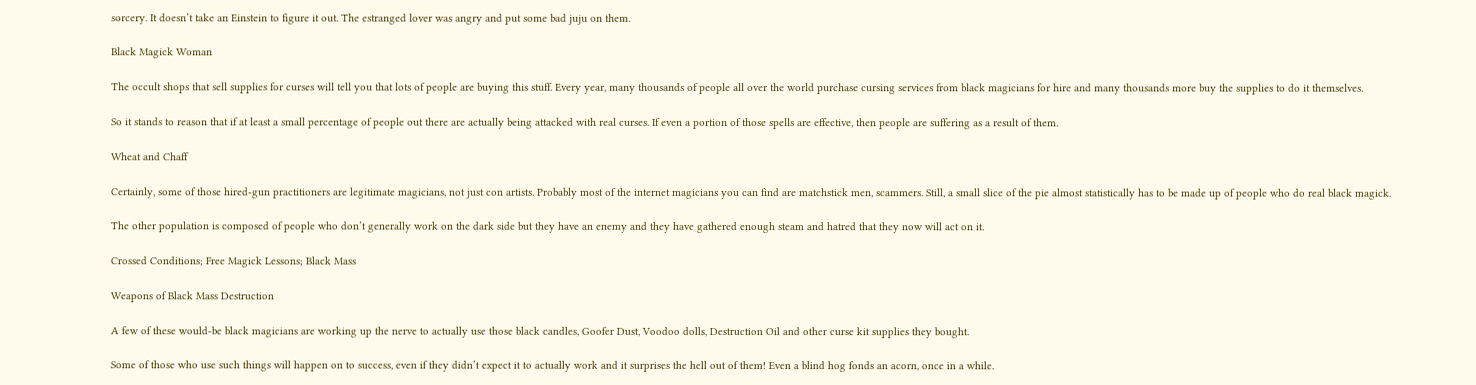sorcery. It doesn’t take an Einstein to figure it out. The estranged lover was angry and put some bad juju on them.

Black Magick Woman

The occult shops that sell supplies for curses will tell you that lots of people are buying this stuff. Every year, many thousands of people all over the world purchase cursing services from black magicians for hire and many thousands more buy the supplies to do it themselves.

So it stands to reason that if at least a small percentage of people out there are actually being attacked with real curses. If even a portion of those spells are effective, then people are suffering as a result of them.

Wheat and Chaff

Certainly, some of those hired-gun practitioners are legitimate magicians, not just con artists. Probably most of the internet magicians you can find are matchstick men, scammers. Still, a small slice of the pie almost statistically has to be made up of people who do real black magick.

The other population is composed of people who don’t generally work on the dark side but they have an enemy and they have gathered enough steam and hatred that they now will act on it.

Crossed Conditions; Free Magick Lessons; Black Mass

Weapons of Black Mass Destruction

A few of these would-be black magicians are working up the nerve to actually use those black candles, Goofer Dust, Voodoo dolls, Destruction Oil and other curse kit supplies they bought.

Some of those who use such things will happen on to success, even if they didn’t expect it to actually work and it surprises the hell out of them! Even a blind hog fonds an acorn, once in a while.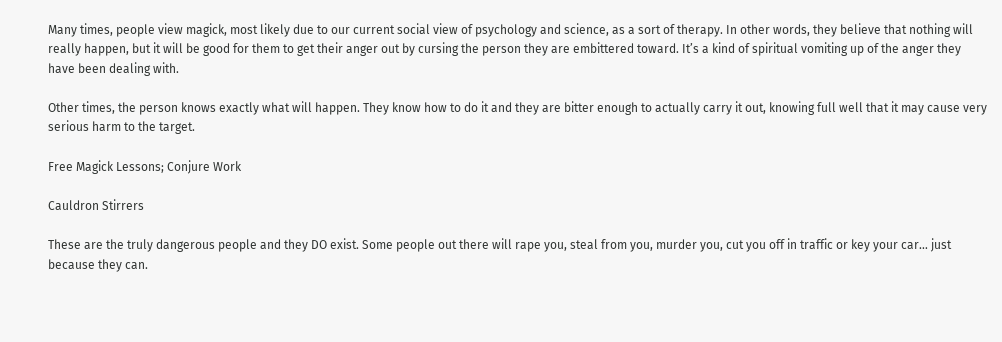Many times, people view magick, most likely due to our current social view of psychology and science, as a sort of therapy. In other words, they believe that nothing will really happen, but it will be good for them to get their anger out by cursing the person they are embittered toward. It’s a kind of spiritual vomiting up of the anger they have been dealing with.

Other times, the person knows exactly what will happen. They know how to do it and they are bitter enough to actually carry it out, knowing full well that it may cause very serious harm to the target.

Free Magick Lessons; Conjure Work

Cauldron Stirrers

These are the truly dangerous people and they DO exist. Some people out there will rape you, steal from you, murder you, cut you off in traffic or key your car… just because they can.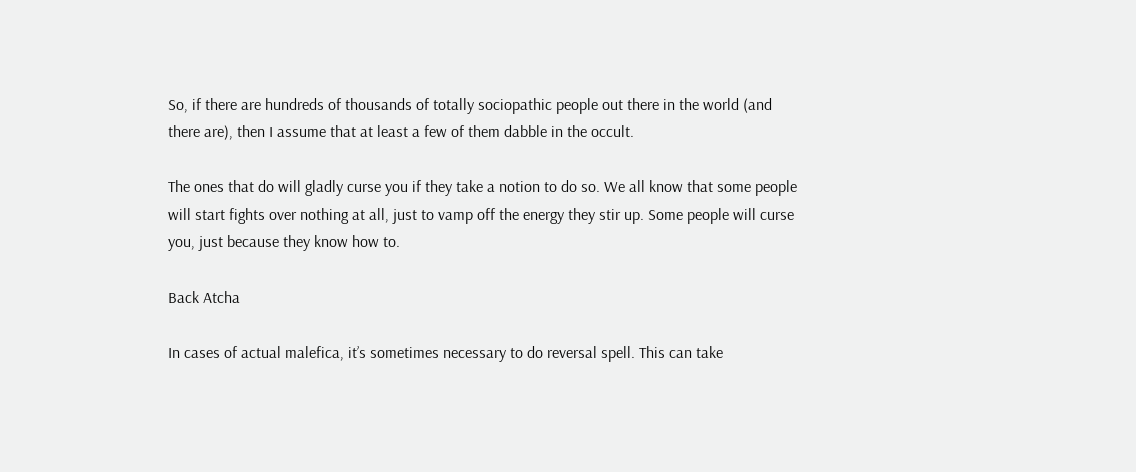So, if there are hundreds of thousands of totally sociopathic people out there in the world (and there are), then I assume that at least a few of them dabble in the occult.

The ones that do will gladly curse you if they take a notion to do so. We all know that some people will start fights over nothing at all, just to vamp off the energy they stir up. Some people will curse you, just because they know how to.

Back Atcha

In cases of actual malefica, it’s sometimes necessary to do reversal spell. This can take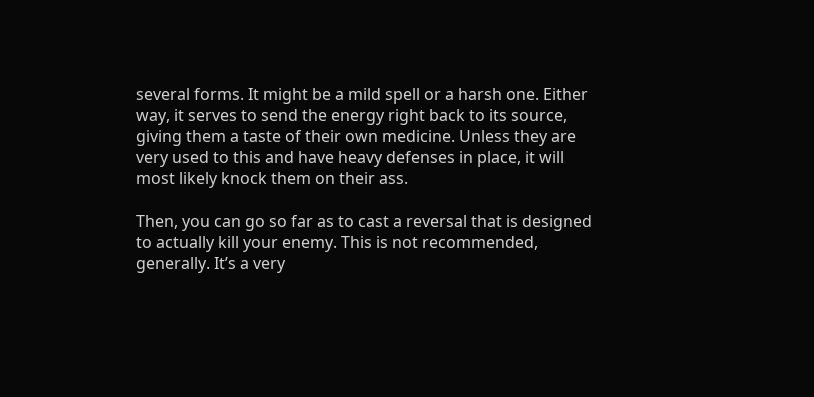several forms. It might be a mild spell or a harsh one. Either way, it serves to send the energy right back to its source, giving them a taste of their own medicine. Unless they are very used to this and have heavy defenses in place, it will most likely knock them on their ass.

Then, you can go so far as to cast a reversal that is designed to actually kill your enemy. This is not recommended, generally. It’s a very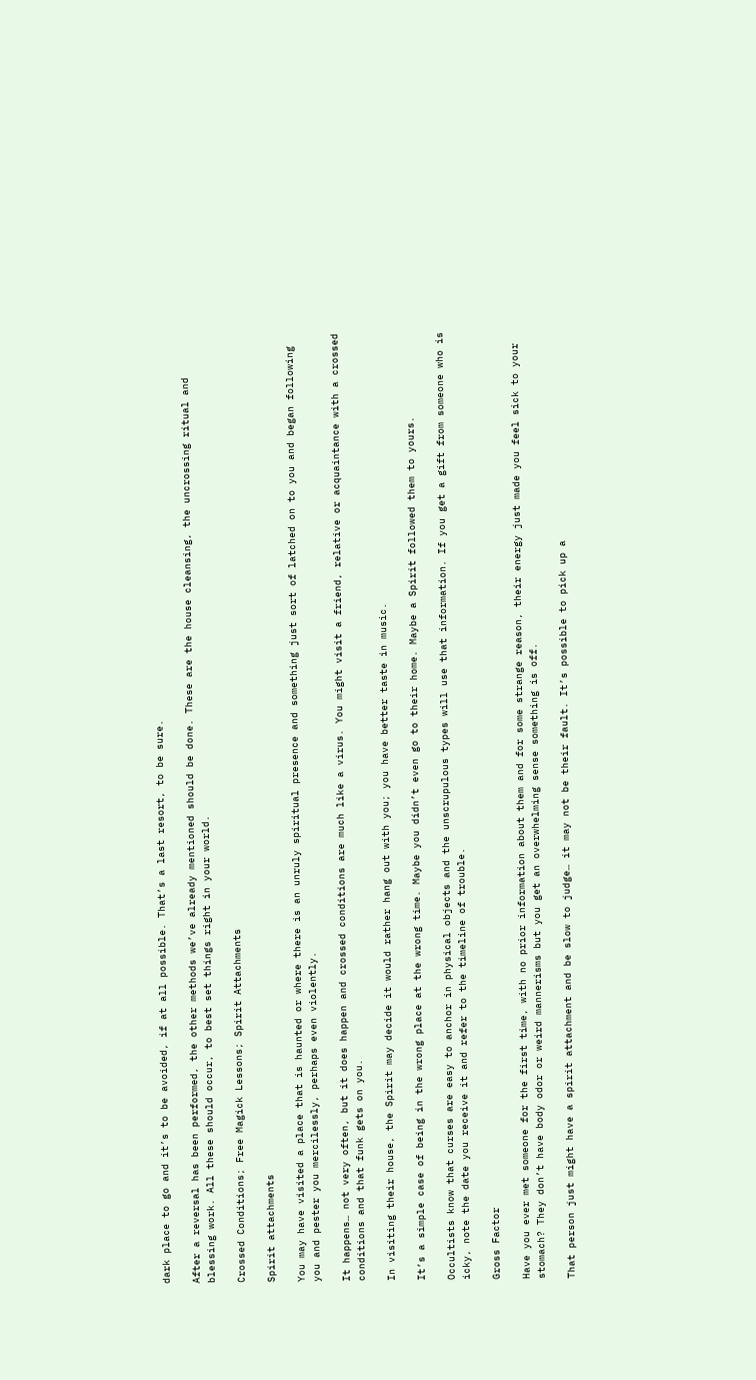dark place to go and it’s to be avoided, if at all possible. That’s a last resort, to be sure.

After a reversal has been performed, the other methods we’ve already mentioned should be done. These are the house cleansing, the uncrossing ritual and blessing work. All these should occur, to best set things right in your world.

Crossed Conditions; Free Magick Lessons; Spirit Attachments

Spirit attachments

You may have visited a place that is haunted or where there is an unruly spiritual presence and something just sort of latched on to you and began following you and pester you mercilessly, perhaps even violently.

It happens… not very often, but it does happen and crossed conditions are much like a virus. You might visit a friend, relative or acquaintance with a crossed conditions and that funk gets on you.

In visiting their house, the Spirit may decide it would rather hang out with you; you have better taste in music.

It’s a simple case of being in the wrong place at the wrong time. Maybe you didn’t even go to their home. Maybe a Spirit followed them to yours.

Occultists know that curses are easy to anchor in physical objects and the unscrupulous types will use that information. If you get a gift from someone who is icky, note the date you receive it and refer to the timeline of trouble.

Gross Factor

Have you ever met someone for the first time, with no prior information about them and for some strange reason, their energy just made you feel sick to your stomach? They don’t have body odor or weird mannerisms but you get an overwhelming sense something is off.

That person just might have a spirit attachment and be slow to judge… it may not be their fault. It’s possible to pick up a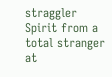straggler Spirit from a total stranger at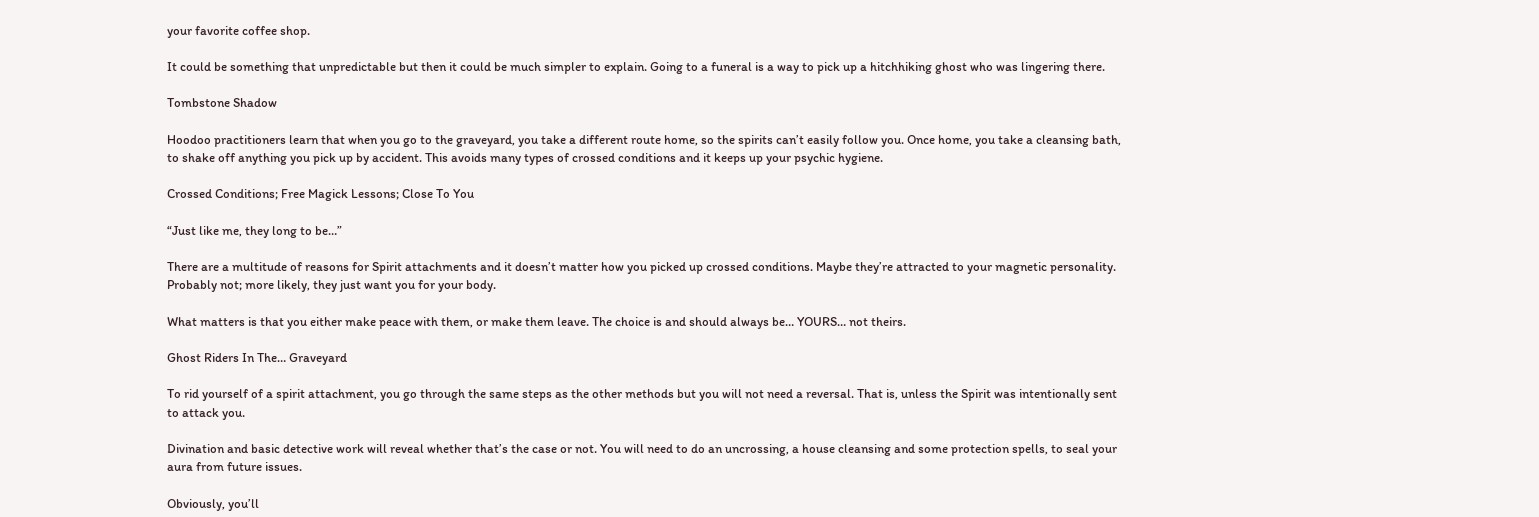your favorite coffee shop.

It could be something that unpredictable but then it could be much simpler to explain. Going to a funeral is a way to pick up a hitchhiking ghost who was lingering there.

Tombstone Shadow

Hoodoo practitioners learn that when you go to the graveyard, you take a different route home, so the spirits can’t easily follow you. Once home, you take a cleansing bath, to shake off anything you pick up by accident. This avoids many types of crossed conditions and it keeps up your psychic hygiene.

Crossed Conditions; Free Magick Lessons; Close To You

“Just like me, they long to be…”

There are a multitude of reasons for Spirit attachments and it doesn’t matter how you picked up crossed conditions. Maybe they’re attracted to your magnetic personality. Probably not; more likely, they just want you for your body.

What matters is that you either make peace with them, or make them leave. The choice is and should always be… YOURS… not theirs.

Ghost Riders In The… Graveyard

To rid yourself of a spirit attachment, you go through the same steps as the other methods but you will not need a reversal. That is, unless the Spirit was intentionally sent to attack you.

Divination and basic detective work will reveal whether that’s the case or not. You will need to do an uncrossing, a house cleansing and some protection spells, to seal your aura from future issues.

Obviously, you’ll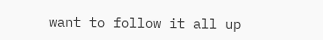want to follow it all up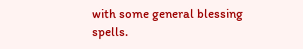with some general blessing spells.